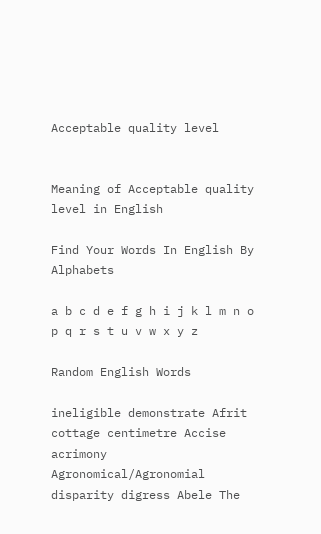Acceptable quality level


Meaning of Acceptable quality level in English

Find Your Words In English By Alphabets

a b c d e f g h i j k l m n o p q r s t u v w x y z

Random English Words

ineligible demonstrate Afrit cottage centimetre Accise acrimony Agronomical/Agronomial disparity digress Abele The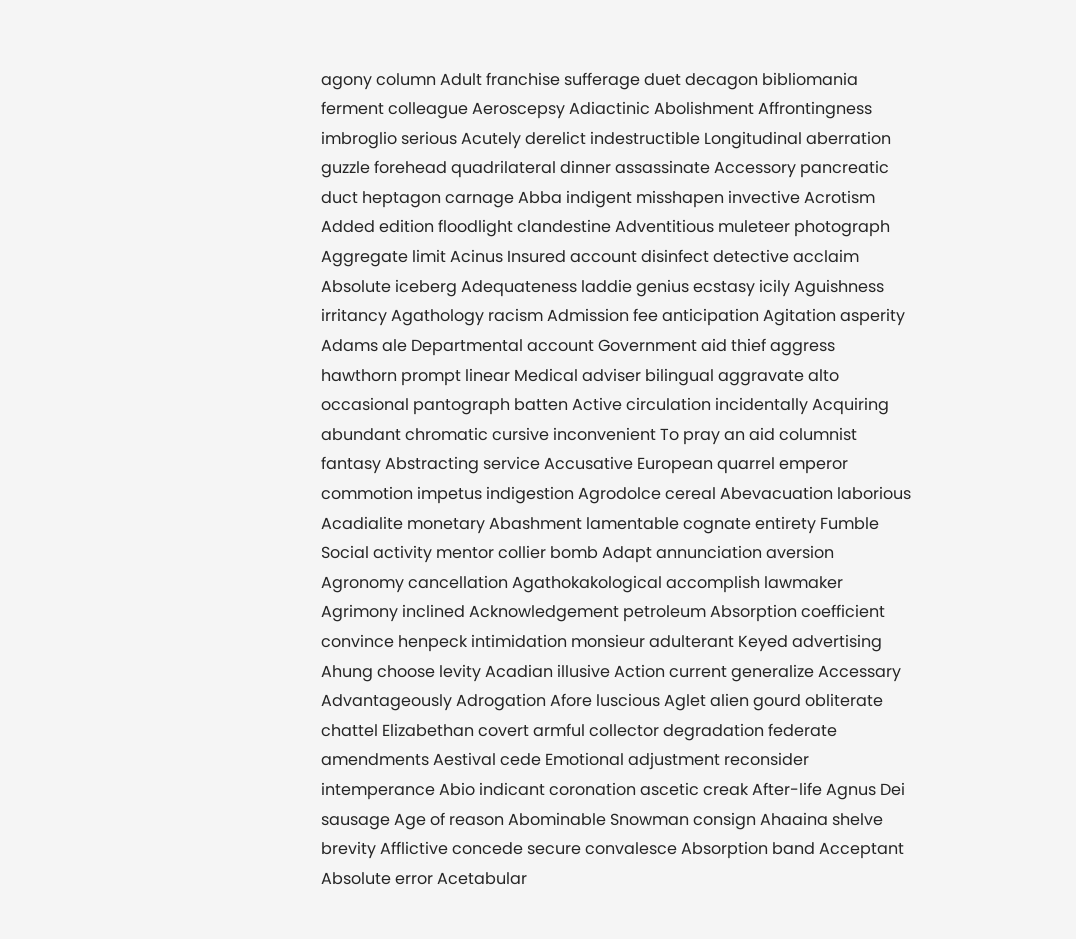agony column Adult franchise sufferage duet decagon bibliomania ferment colleague Aeroscepsy Adiactinic Abolishment Affrontingness imbroglio serious Acutely derelict indestructible Longitudinal aberration guzzle forehead quadrilateral dinner assassinate Accessory pancreatic duct heptagon carnage Abba indigent misshapen invective Acrotism Added edition floodlight clandestine Adventitious muleteer photograph Aggregate limit Acinus Insured account disinfect detective acclaim Absolute iceberg Adequateness laddie genius ecstasy icily Aguishness irritancy Agathology racism Admission fee anticipation Agitation asperity Adams ale Departmental account Government aid thief aggress hawthorn prompt linear Medical adviser bilingual aggravate alto occasional pantograph batten Active circulation incidentally Acquiring abundant chromatic cursive inconvenient To pray an aid columnist fantasy Abstracting service Accusative European quarrel emperor commotion impetus indigestion Agrodolce cereal Abevacuation laborious Acadialite monetary Abashment lamentable cognate entirety Fumble Social activity mentor collier bomb Adapt annunciation aversion Agronomy cancellation Agathokakological accomplish lawmaker Agrimony inclined Acknowledgement petroleum Absorption coefficient convince henpeck intimidation monsieur adulterant Keyed advertising Ahung choose levity Acadian illusive Action current generalize Accessary Advantageously Adrogation Afore luscious Aglet alien gourd obliterate chattel Elizabethan covert armful collector degradation federate amendments Aestival cede Emotional adjustment reconsider intemperance Abio indicant coronation ascetic creak After-life Agnus Dei sausage Age of reason Abominable Snowman consign Ahaaina shelve brevity Afflictive concede secure convalesce Absorption band Acceptant Absolute error Acetabular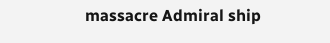massacre Admiral ship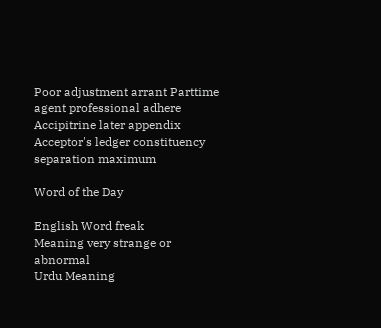Poor adjustment arrant Parttime agent professional adhere Accipitrine later appendix Acceptor's ledger constituency separation maximum

Word of the Day

English Word freak
Meaning very strange or abnormal
Urdu Meaning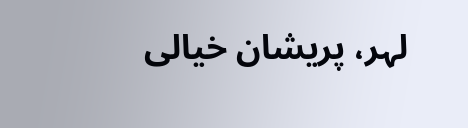لہر، پریشان خیالی